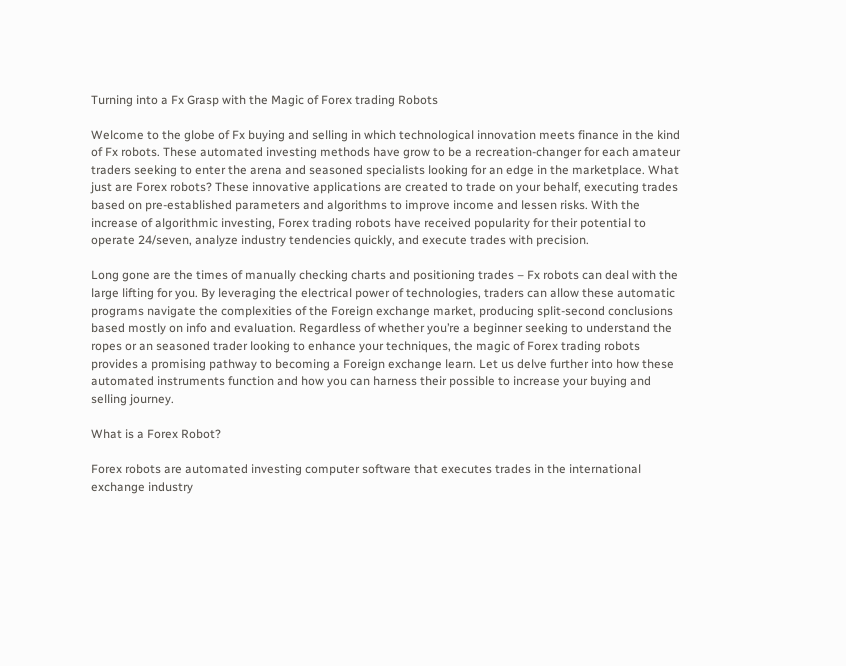Turning into a Fx Grasp with the Magic of Forex trading Robots

Welcome to the globe of Fx buying and selling in which technological innovation meets finance in the kind of Fx robots. These automated investing methods have grow to be a recreation-changer for each amateur traders seeking to enter the arena and seasoned specialists looking for an edge in the marketplace. What just are Forex robots? These innovative applications are created to trade on your behalf, executing trades based on pre-established parameters and algorithms to improve income and lessen risks. With the increase of algorithmic investing, Forex trading robots have received popularity for their potential to operate 24/seven, analyze industry tendencies quickly, and execute trades with precision.

Long gone are the times of manually checking charts and positioning trades – Fx robots can deal with the large lifting for you. By leveraging the electrical power of technologies, traders can allow these automatic programs navigate the complexities of the Foreign exchange market, producing split-second conclusions based mostly on info and evaluation. Regardless of whether you’re a beginner seeking to understand the ropes or an seasoned trader looking to enhance your techniques, the magic of Forex trading robots provides a promising pathway to becoming a Foreign exchange learn. Let us delve further into how these automated instruments function and how you can harness their possible to increase your buying and selling journey.

What is a Forex Robot?

Forex robots are automated investing computer software that executes trades in the international exchange industry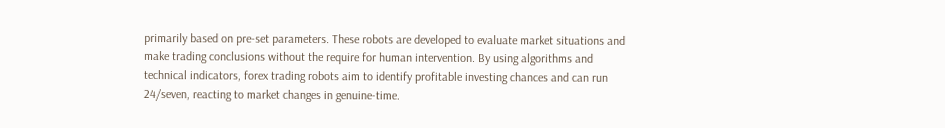primarily based on pre-set parameters. These robots are developed to evaluate market situations and make trading conclusions without the require for human intervention. By using algorithms and technical indicators, forex trading robots aim to identify profitable investing chances and can run 24/seven, reacting to market changes in genuine-time.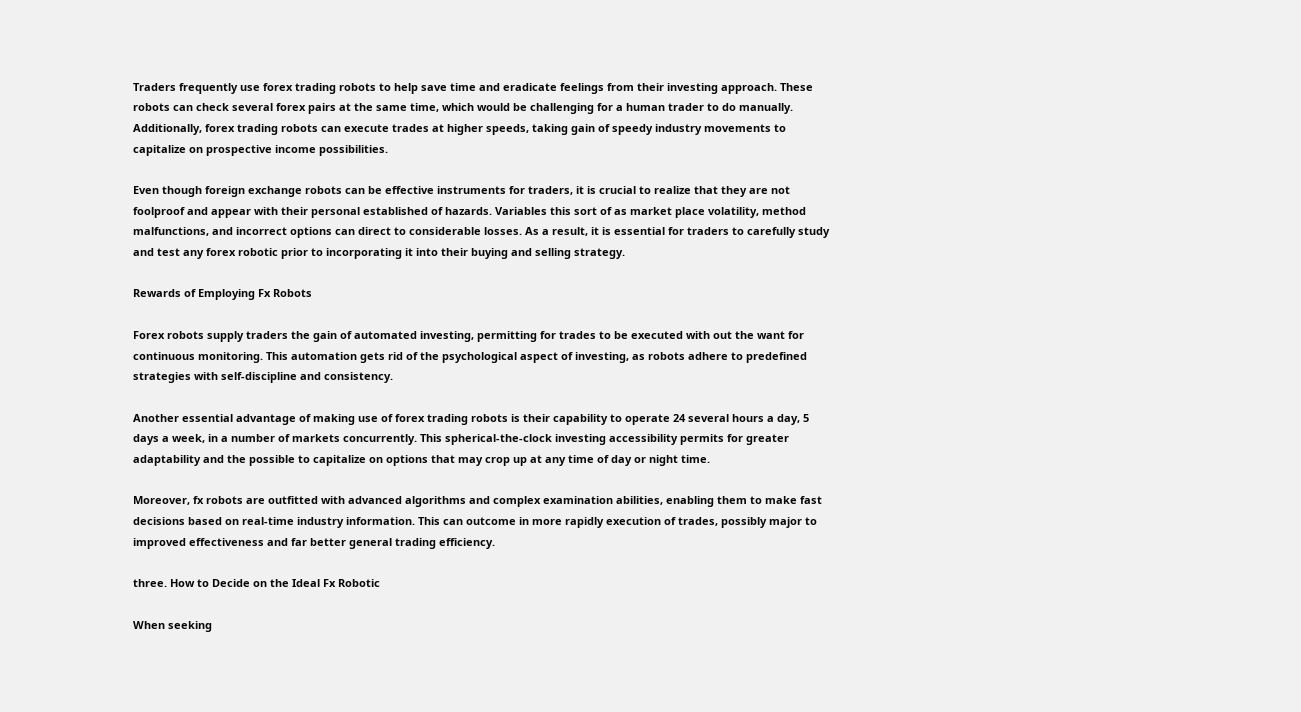Traders frequently use forex trading robots to help save time and eradicate feelings from their investing approach. These robots can check several forex pairs at the same time, which would be challenging for a human trader to do manually. Additionally, forex trading robots can execute trades at higher speeds, taking gain of speedy industry movements to capitalize on prospective income possibilities.

Even though foreign exchange robots can be effective instruments for traders, it is crucial to realize that they are not foolproof and appear with their personal established of hazards. Variables this sort of as market place volatility, method malfunctions, and incorrect options can direct to considerable losses. As a result, it is essential for traders to carefully study and test any forex robotic prior to incorporating it into their buying and selling strategy.

Rewards of Employing Fx Robots

Forex robots supply traders the gain of automated investing, permitting for trades to be executed with out the want for continuous monitoring. This automation gets rid of the psychological aspect of investing, as robots adhere to predefined strategies with self-discipline and consistency.

Another essential advantage of making use of forex trading robots is their capability to operate 24 several hours a day, 5 days a week, in a number of markets concurrently. This spherical-the-clock investing accessibility permits for greater adaptability and the possible to capitalize on options that may crop up at any time of day or night time.

Moreover, fx robots are outfitted with advanced algorithms and complex examination abilities, enabling them to make fast decisions based on real-time industry information. This can outcome in more rapidly execution of trades, possibly major to improved effectiveness and far better general trading efficiency.

three. How to Decide on the Ideal Fx Robotic

When seeking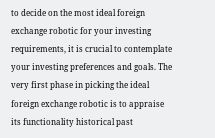to decide on the most ideal foreign exchange robotic for your investing requirements, it is crucial to contemplate your investing preferences and goals. The very first phase in picking the ideal foreign exchange robotic is to appraise its functionality historical past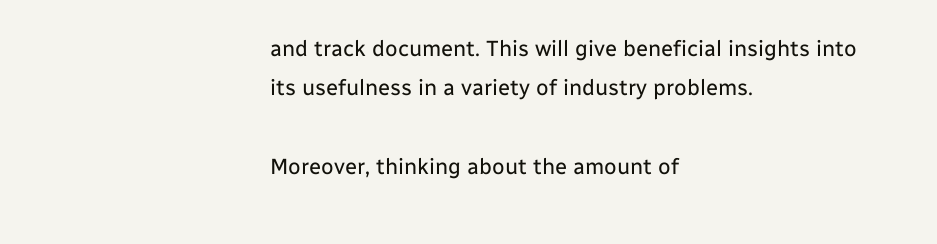and track document. This will give beneficial insights into its usefulness in a variety of industry problems.

Moreover, thinking about the amount of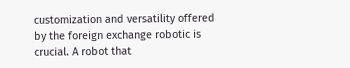customization and versatility offered by the foreign exchange robotic is crucial. A robot that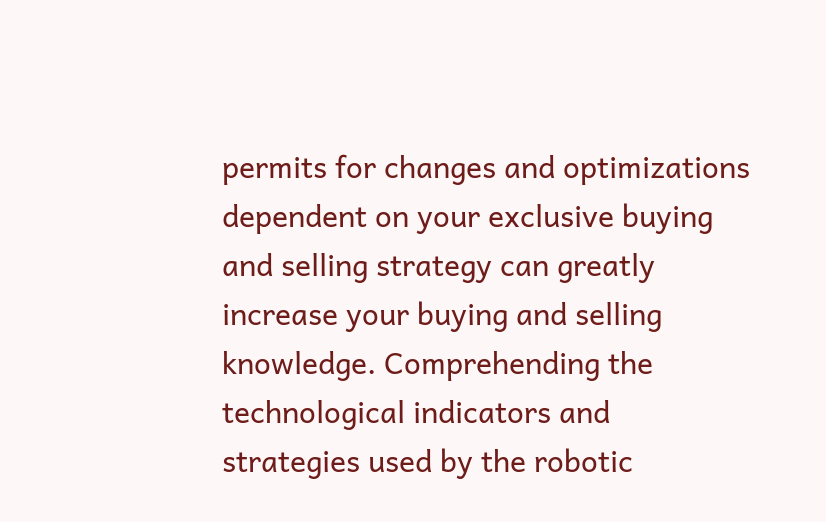permits for changes and optimizations dependent on your exclusive buying and selling strategy can greatly increase your buying and selling knowledge. Comprehending the technological indicators and strategies used by the robotic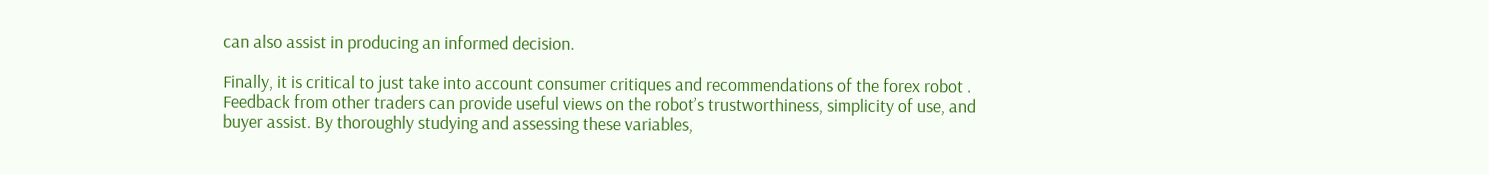can also assist in producing an informed decision.

Finally, it is critical to just take into account consumer critiques and recommendations of the forex robot . Feedback from other traders can provide useful views on the robot’s trustworthiness, simplicity of use, and buyer assist. By thoroughly studying and assessing these variables,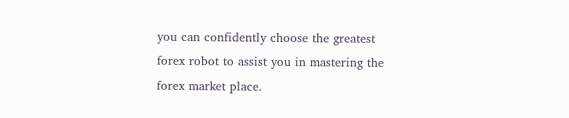you can confidently choose the greatest forex robot to assist you in mastering the forex market place.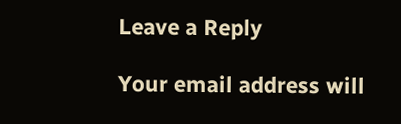Leave a Reply

Your email address will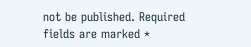not be published. Required fields are marked *